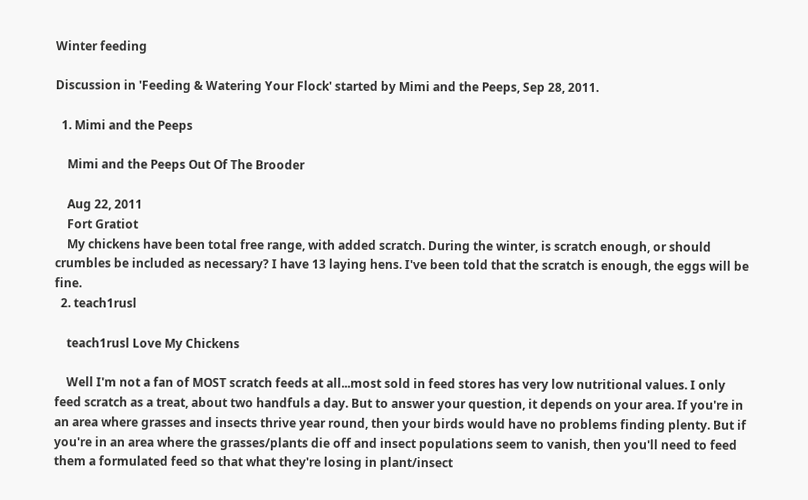Winter feeding

Discussion in 'Feeding & Watering Your Flock' started by Mimi and the Peeps, Sep 28, 2011.

  1. Mimi and the Peeps

    Mimi and the Peeps Out Of The Brooder

    Aug 22, 2011
    Fort Gratiot
    My chickens have been total free range, with added scratch. During the winter, is scratch enough, or should crumbles be included as necessary? I have 13 laying hens. I've been told that the scratch is enough, the eggs will be fine.
  2. teach1rusl

    teach1rusl Love My Chickens

    Well I'm not a fan of MOST scratch feeds at all...most sold in feed stores has very low nutritional values. I only feed scratch as a treat, about two handfuls a day. But to answer your question, it depends on your area. If you're in an area where grasses and insects thrive year round, then your birds would have no problems finding plenty. But if you're in an area where the grasses/plants die off and insect populations seem to vanish, then you'll need to feed them a formulated feed so that what they're losing in plant/insect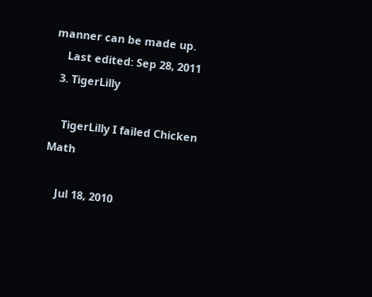manner can be made up.
    Last edited: Sep 28, 2011
  3. TigerLilly

    TigerLilly I failed Chicken Math

    Jul 18, 2010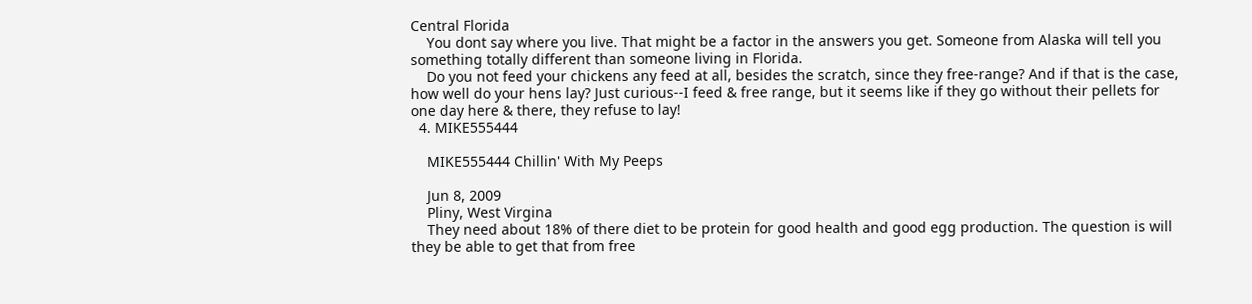Central Florida
    You dont say where you live. That might be a factor in the answers you get. Someone from Alaska will tell you something totally different than someone living in Florida.
    Do you not feed your chickens any feed at all, besides the scratch, since they free-range? And if that is the case, how well do your hens lay? Just curious--I feed & free range, but it seems like if they go without their pellets for one day here & there, they refuse to lay!
  4. MIKE555444

    MIKE555444 Chillin' With My Peeps

    Jun 8, 2009
    Pliny, West Virgina
    They need about 18% of there diet to be protein for good health and good egg production. The question is will they be able to get that from free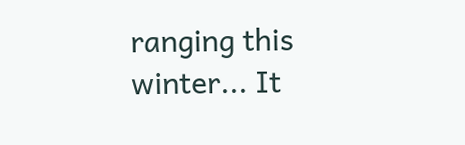ranging this winter... It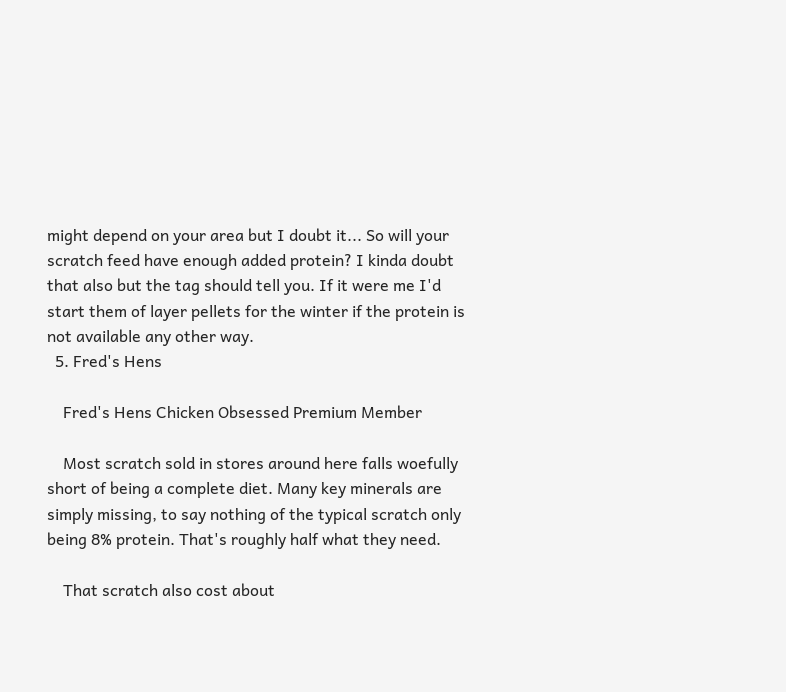might depend on your area but I doubt it... So will your scratch feed have enough added protein? I kinda doubt that also but the tag should tell you. If it were me I'd start them of layer pellets for the winter if the protein is not available any other way.
  5. Fred's Hens

    Fred's Hens Chicken Obsessed Premium Member

    Most scratch sold in stores around here falls woefully short of being a complete diet. Many key minerals are simply missing, to say nothing of the typical scratch only being 8% protein. That's roughly half what they need.

    That scratch also cost about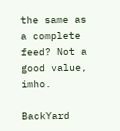the same as a complete feed? Not a good value, imho.

BackYard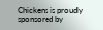Chickens is proudly sponsored by